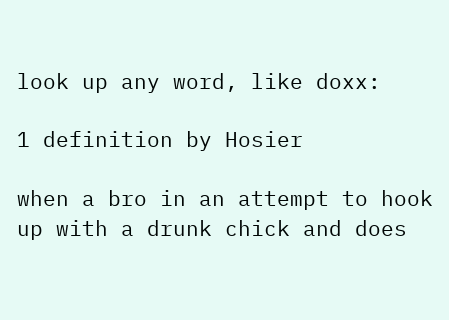look up any word, like doxx:

1 definition by Hosier

when a bro in an attempt to hook up with a drunk chick and does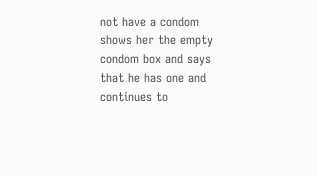not have a condom shows her the empty condom box and says that he has one and continues to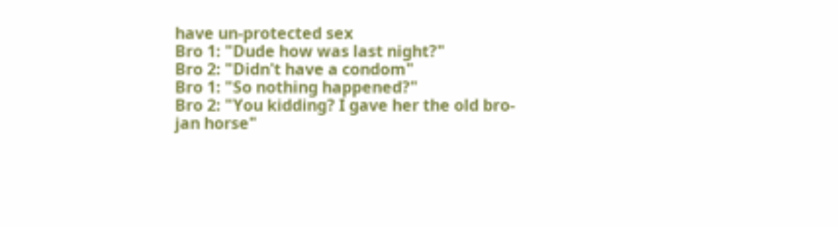have un-protected sex
Bro 1: "Dude how was last night?"
Bro 2: "Didn't have a condom"
Bro 1: "So nothing happened?"
Bro 2: "You kidding? I gave her the old bro-jan horse"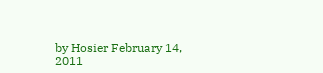by Hosier February 14, 2011